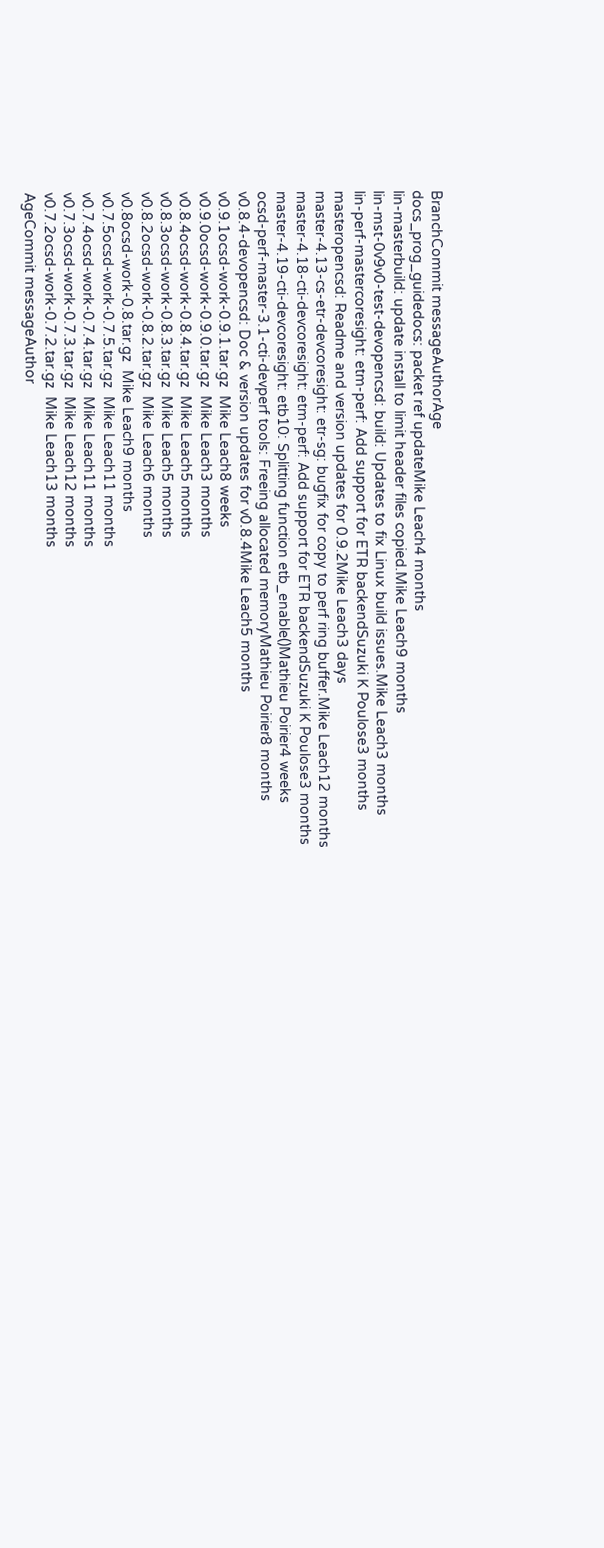BranchCommit messageAuthorAge
docs_prog_guidedocs: packet ref updateMike Leach4 months
lin-masterbuild: update install to limit header files copied.Mike Leach9 months
lin-mst-0v9v0-test-devopencsd: build: Updates to fix Linux build issues.Mike Leach3 months
lin-perf-mastercoresight: etm-perf: Add support for ETR backendSuzuki K Poulose3 months
masteropencsd: Readme and version updates for 0.9.2Mike Leach3 days
master-4.13-cs-etr-devcoresight: etr-sg: bugfix for copy to perf ring buffer.Mike Leach12 months
master-4.18-cti-devcoresight: etm-perf: Add support for ETR backendSuzuki K Poulose3 months
master-4.19-cti-devcoresight: etb10: Splitting function etb_enable()Mathieu Poirier4 weeks
ocsd-perf-master-3.1-cti-devperf tools: Freeing allocated memoryMathieu Poirier8 months
v0.8.4-devopencsd: Doc & version updates for v0.8.4Mike Leach5 months
v0.9.1ocsd-work-0.9.1.tar.gz  Mike Leach8 weeks
v0.9.0ocsd-work-0.9.0.tar.gz  Mike Leach3 months
v0.8.4ocsd-work-0.8.4.tar.gz  Mike Leach5 months
v0.8.3ocsd-work-0.8.3.tar.gz  Mike Leach5 months
v0.8.2ocsd-work-0.8.2.tar.gz  Mike Leach6 months
v0.8ocsd-work-0.8.tar.gz  Mike Leach9 months
v0.7.5ocsd-work-0.7.5.tar.gz  Mike Leach11 months
v0.7.4ocsd-work-0.7.4.tar.gz  Mike Leach11 months
v0.7.3ocsd-work-0.7.3.tar.gz  Mike Leach12 months
v0.7.2ocsd-work-0.7.2.tar.gz  Mike Leach13 months
AgeCommit messageAuthor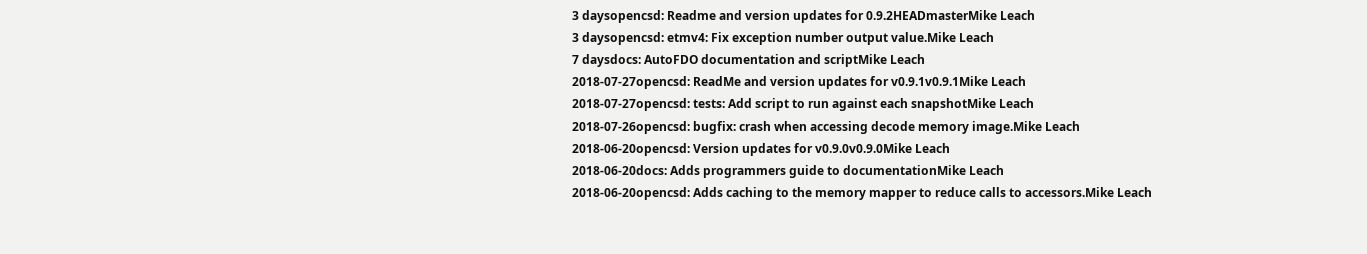3 daysopencsd: Readme and version updates for 0.9.2HEADmasterMike Leach
3 daysopencsd: etmv4: Fix exception number output value.Mike Leach
7 daysdocs: AutoFDO documentation and scriptMike Leach
2018-07-27opencsd: ReadMe and version updates for v0.9.1v0.9.1Mike Leach
2018-07-27opencsd: tests: Add script to run against each snapshotMike Leach
2018-07-26opencsd: bugfix: crash when accessing decode memory image.Mike Leach
2018-06-20opencsd: Version updates for v0.9.0v0.9.0Mike Leach
2018-06-20docs: Adds programmers guide to documentationMike Leach
2018-06-20opencsd: Adds caching to the memory mapper to reduce calls to accessors.Mike Leach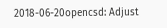2018-06-20opencsd: Adjust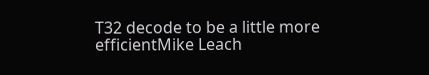T32 decode to be a little more efficientMike Leach